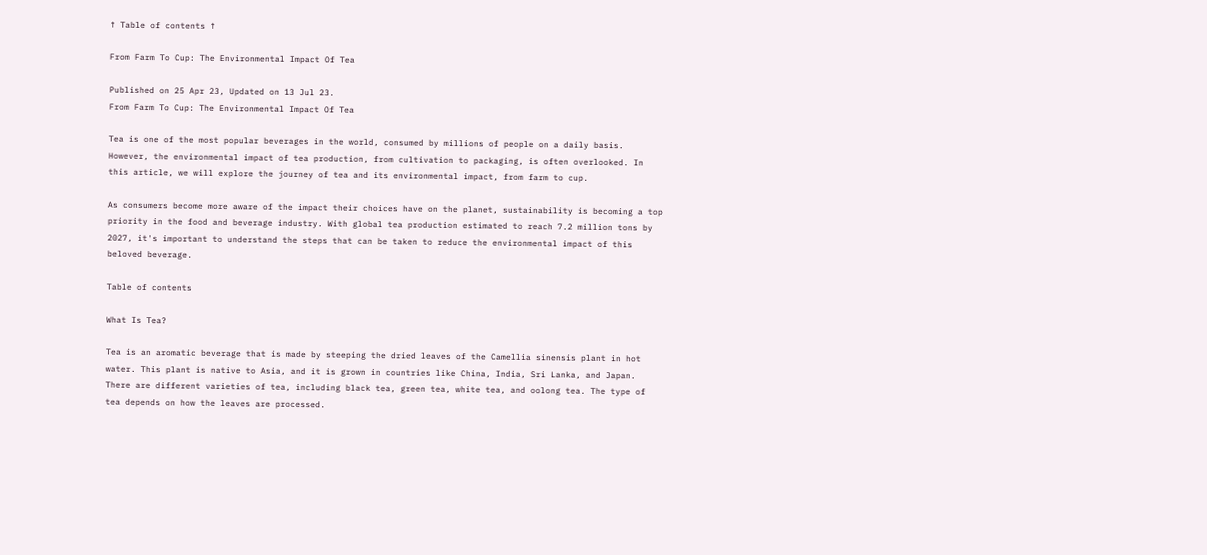↑ Table of contents ↑

From Farm To Cup: The Environmental Impact Of Tea

Published on 25 Apr 23, Updated on 13 Jul 23.
From Farm To Cup: The Environmental Impact Of Tea

Tea is one of the most popular beverages in the world, consumed by millions of people on a daily basis. However, the environmental impact of tea production, from cultivation to packaging, is often overlooked. In this article, we will explore the journey of tea and its environmental impact, from farm to cup.

As consumers become more aware of the impact their choices have on the planet, sustainability is becoming a top priority in the food and beverage industry. With global tea production estimated to reach 7.2 million tons by 2027, it's important to understand the steps that can be taken to reduce the environmental impact of this beloved beverage.

Table of contents

What Is Tea?

Tea is an aromatic beverage that is made by steeping the dried leaves of the Camellia sinensis plant in hot water. This plant is native to Asia, and it is grown in countries like China, India, Sri Lanka, and Japan. There are different varieties of tea, including black tea, green tea, white tea, and oolong tea. The type of tea depends on how the leaves are processed.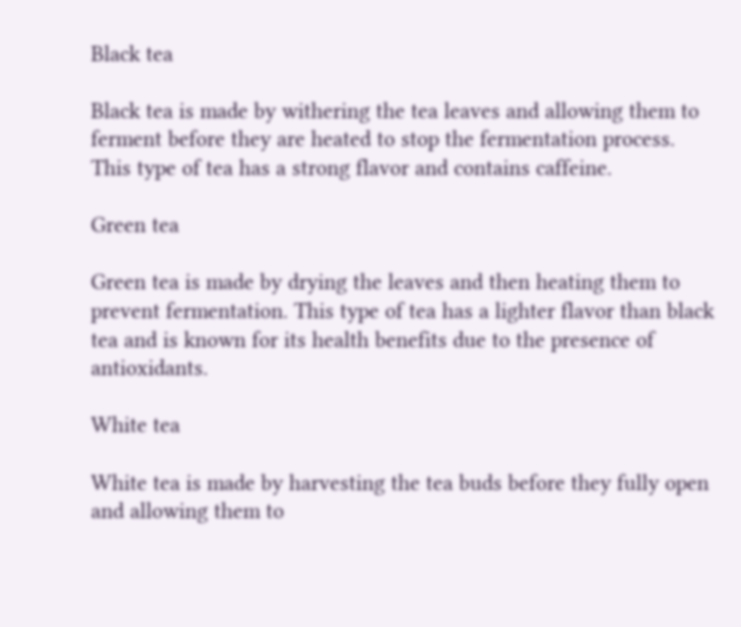Black tea

Black tea is made by withering the tea leaves and allowing them to ferment before they are heated to stop the fermentation process. This type of tea has a strong flavor and contains caffeine.

Green tea

Green tea is made by drying the leaves and then heating them to prevent fermentation. This type of tea has a lighter flavor than black tea and is known for its health benefits due to the presence of antioxidants.

White tea

White tea is made by harvesting the tea buds before they fully open and allowing them to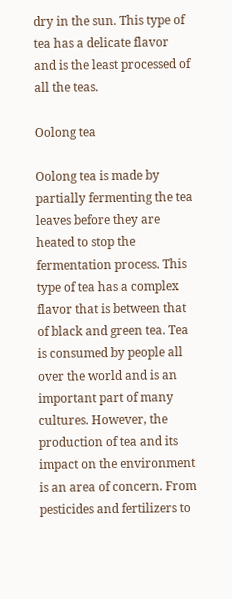dry in the sun. This type of tea has a delicate flavor and is the least processed of all the teas.

Oolong tea

Oolong tea is made by partially fermenting the tea leaves before they are heated to stop the fermentation process. This type of tea has a complex flavor that is between that of black and green tea. Tea is consumed by people all over the world and is an important part of many cultures. However, the production of tea and its impact on the environment is an area of concern. From pesticides and fertilizers to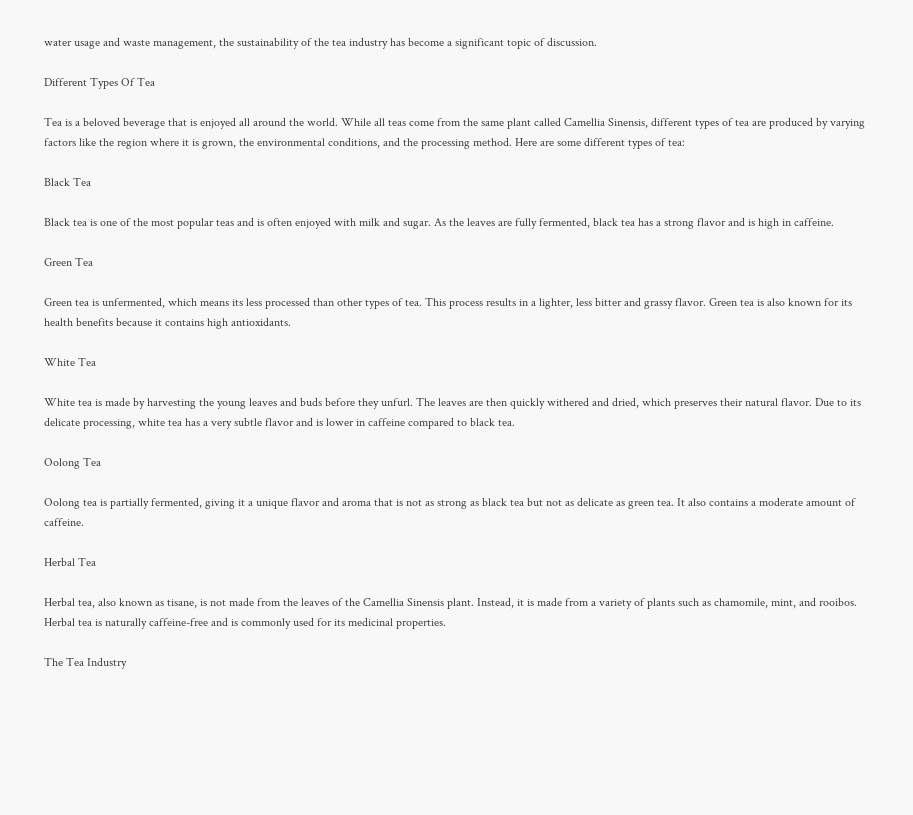water usage and waste management, the sustainability of the tea industry has become a significant topic of discussion.

Different Types Of Tea

Tea is a beloved beverage that is enjoyed all around the world. While all teas come from the same plant called Camellia Sinensis, different types of tea are produced by varying factors like the region where it is grown, the environmental conditions, and the processing method. Here are some different types of tea:

Black Tea

Black tea is one of the most popular teas and is often enjoyed with milk and sugar. As the leaves are fully fermented, black tea has a strong flavor and is high in caffeine.

Green Tea

Green tea is unfermented, which means its less processed than other types of tea. This process results in a lighter, less bitter and grassy flavor. Green tea is also known for its health benefits because it contains high antioxidants.

White Tea

White tea is made by harvesting the young leaves and buds before they unfurl. The leaves are then quickly withered and dried, which preserves their natural flavor. Due to its delicate processing, white tea has a very subtle flavor and is lower in caffeine compared to black tea.

Oolong Tea

Oolong tea is partially fermented, giving it a unique flavor and aroma that is not as strong as black tea but not as delicate as green tea. It also contains a moderate amount of caffeine.

Herbal Tea

Herbal tea, also known as tisane, is not made from the leaves of the Camellia Sinensis plant. Instead, it is made from a variety of plants such as chamomile, mint, and rooibos. Herbal tea is naturally caffeine-free and is commonly used for its medicinal properties.

The Tea Industry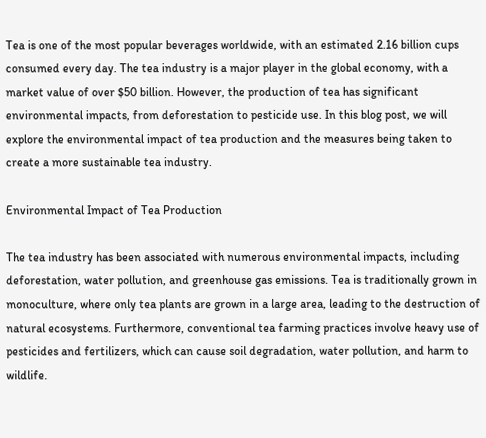Tea is one of the most popular beverages worldwide, with an estimated 2.16 billion cups consumed every day. The tea industry is a major player in the global economy, with a market value of over $50 billion. However, the production of tea has significant environmental impacts, from deforestation to pesticide use. In this blog post, we will explore the environmental impact of tea production and the measures being taken to create a more sustainable tea industry.

Environmental Impact of Tea Production

The tea industry has been associated with numerous environmental impacts, including deforestation, water pollution, and greenhouse gas emissions. Tea is traditionally grown in monoculture, where only tea plants are grown in a large area, leading to the destruction of natural ecosystems. Furthermore, conventional tea farming practices involve heavy use of pesticides and fertilizers, which can cause soil degradation, water pollution, and harm to wildlife.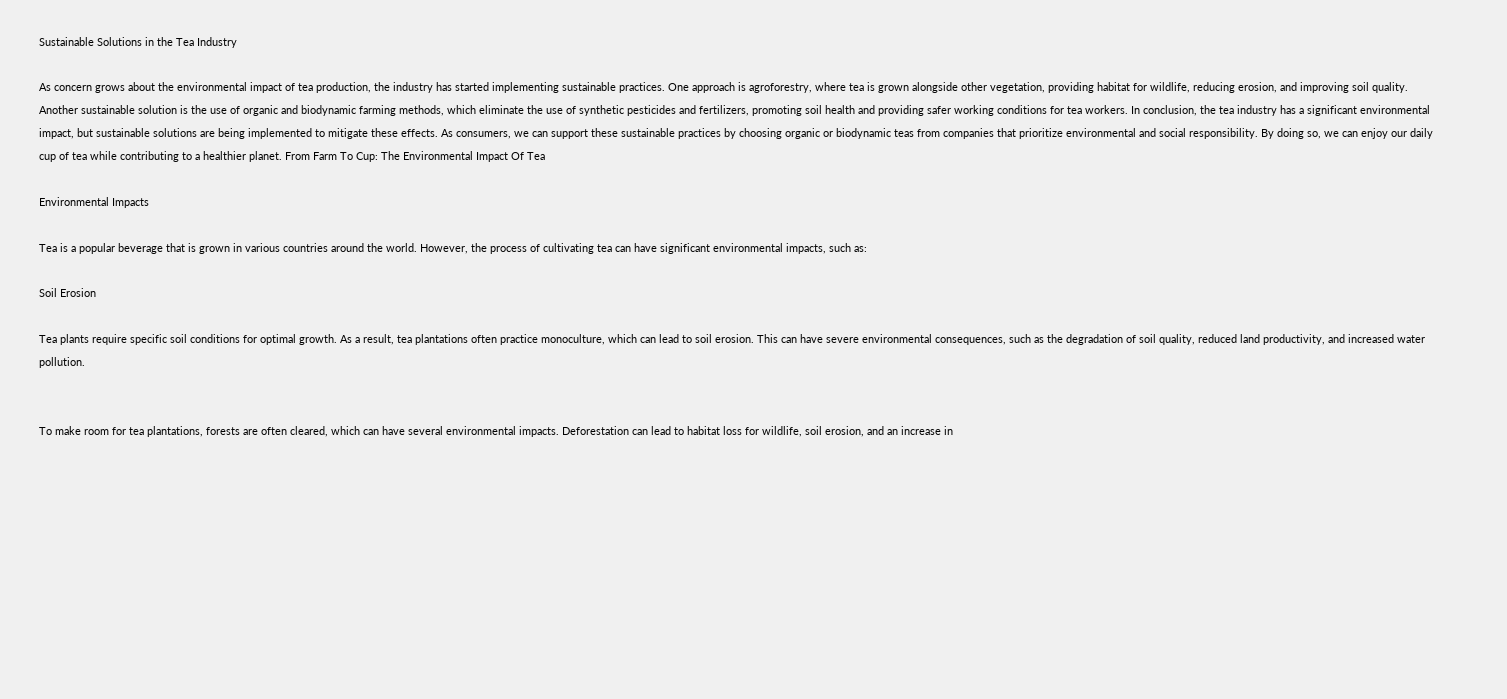Sustainable Solutions in the Tea Industry

As concern grows about the environmental impact of tea production, the industry has started implementing sustainable practices. One approach is agroforestry, where tea is grown alongside other vegetation, providing habitat for wildlife, reducing erosion, and improving soil quality. Another sustainable solution is the use of organic and biodynamic farming methods, which eliminate the use of synthetic pesticides and fertilizers, promoting soil health and providing safer working conditions for tea workers. In conclusion, the tea industry has a significant environmental impact, but sustainable solutions are being implemented to mitigate these effects. As consumers, we can support these sustainable practices by choosing organic or biodynamic teas from companies that prioritize environmental and social responsibility. By doing so, we can enjoy our daily cup of tea while contributing to a healthier planet. From Farm To Cup: The Environmental Impact Of Tea

Environmental Impacts

Tea is a popular beverage that is grown in various countries around the world. However, the process of cultivating tea can have significant environmental impacts, such as:

Soil Erosion

Tea plants require specific soil conditions for optimal growth. As a result, tea plantations often practice monoculture, which can lead to soil erosion. This can have severe environmental consequences, such as the degradation of soil quality, reduced land productivity, and increased water pollution.


To make room for tea plantations, forests are often cleared, which can have several environmental impacts. Deforestation can lead to habitat loss for wildlife, soil erosion, and an increase in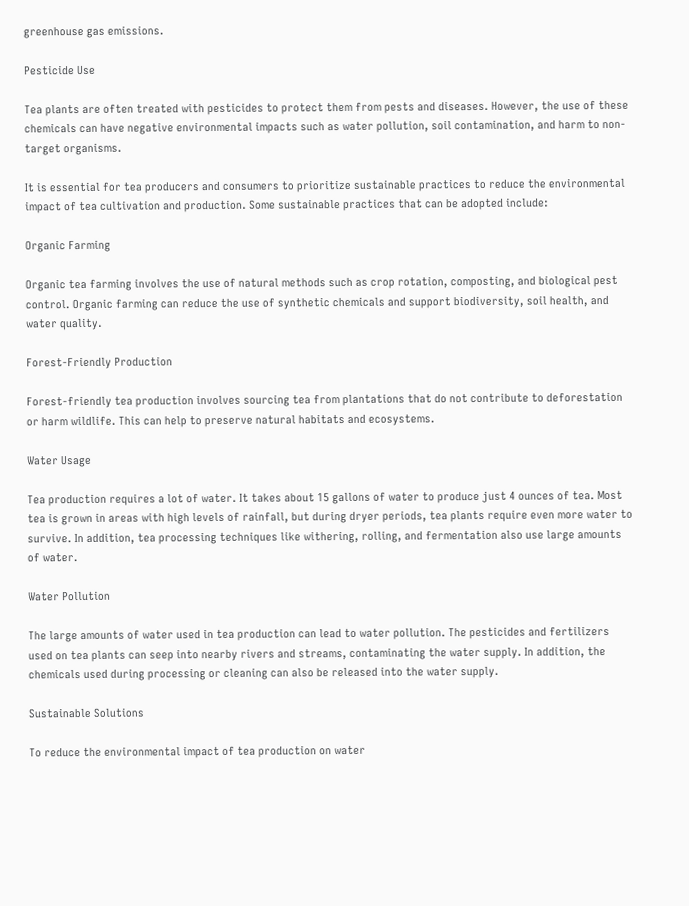greenhouse gas emissions.

Pesticide Use

Tea plants are often treated with pesticides to protect them from pests and diseases. However, the use of these chemicals can have negative environmental impacts such as water pollution, soil contamination, and harm to non-target organisms.

It is essential for tea producers and consumers to prioritize sustainable practices to reduce the environmental impact of tea cultivation and production. Some sustainable practices that can be adopted include:

Organic Farming

Organic tea farming involves the use of natural methods such as crop rotation, composting, and biological pest control. Organic farming can reduce the use of synthetic chemicals and support biodiversity, soil health, and water quality.

Forest-Friendly Production

Forest-friendly tea production involves sourcing tea from plantations that do not contribute to deforestation or harm wildlife. This can help to preserve natural habitats and ecosystems.

Water Usage

Tea production requires a lot of water. It takes about 15 gallons of water to produce just 4 ounces of tea. Most tea is grown in areas with high levels of rainfall, but during dryer periods, tea plants require even more water to survive. In addition, tea processing techniques like withering, rolling, and fermentation also use large amounts of water.

Water Pollution

The large amounts of water used in tea production can lead to water pollution. The pesticides and fertilizers used on tea plants can seep into nearby rivers and streams, contaminating the water supply. In addition, the chemicals used during processing or cleaning can also be released into the water supply.

Sustainable Solutions

To reduce the environmental impact of tea production on water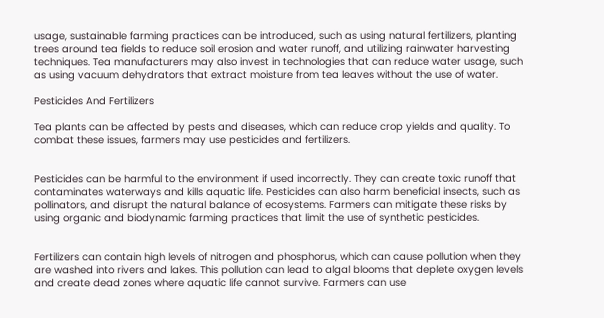usage, sustainable farming practices can be introduced, such as using natural fertilizers, planting trees around tea fields to reduce soil erosion and water runoff, and utilizing rainwater harvesting techniques. Tea manufacturers may also invest in technologies that can reduce water usage, such as using vacuum dehydrators that extract moisture from tea leaves without the use of water.

Pesticides And Fertilizers

Tea plants can be affected by pests and diseases, which can reduce crop yields and quality. To combat these issues, farmers may use pesticides and fertilizers.


Pesticides can be harmful to the environment if used incorrectly. They can create toxic runoff that contaminates waterways and kills aquatic life. Pesticides can also harm beneficial insects, such as pollinators, and disrupt the natural balance of ecosystems. Farmers can mitigate these risks by using organic and biodynamic farming practices that limit the use of synthetic pesticides.


Fertilizers can contain high levels of nitrogen and phosphorus, which can cause pollution when they are washed into rivers and lakes. This pollution can lead to algal blooms that deplete oxygen levels and create dead zones where aquatic life cannot survive. Farmers can use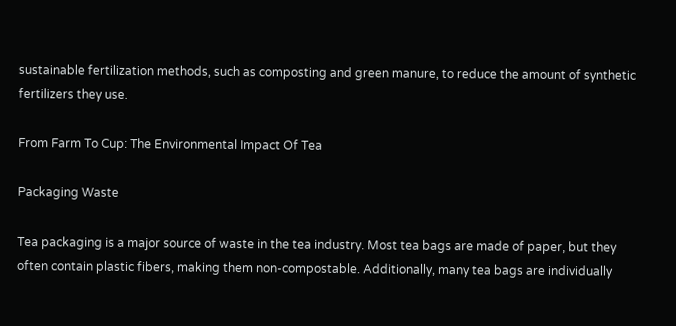sustainable fertilization methods, such as composting and green manure, to reduce the amount of synthetic fertilizers they use.

From Farm To Cup: The Environmental Impact Of Tea

Packaging Waste

Tea packaging is a major source of waste in the tea industry. Most tea bags are made of paper, but they often contain plastic fibers, making them non-compostable. Additionally, many tea bags are individually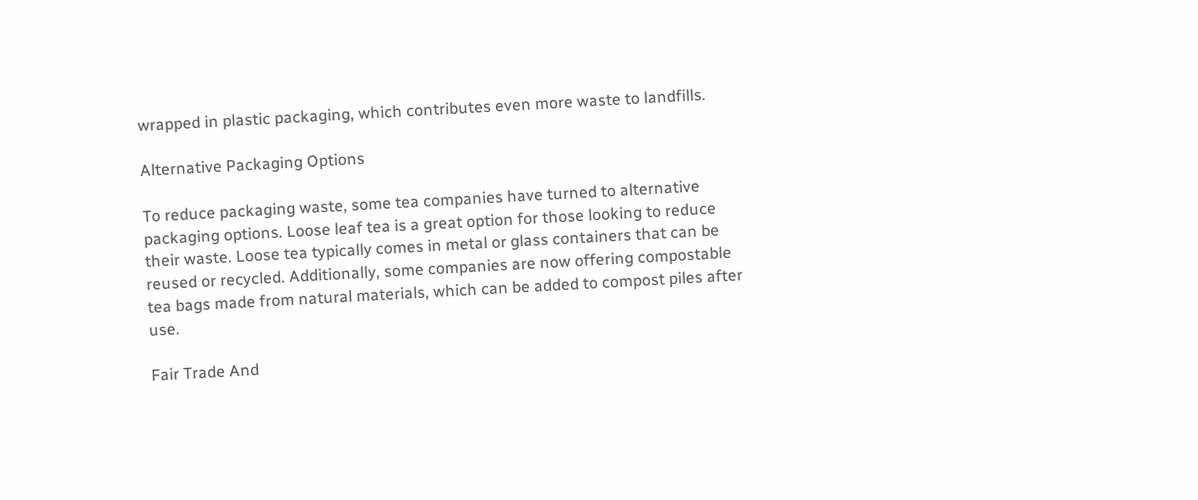wrapped in plastic packaging, which contributes even more waste to landfills.

Alternative Packaging Options

To reduce packaging waste, some tea companies have turned to alternative packaging options. Loose leaf tea is a great option for those looking to reduce their waste. Loose tea typically comes in metal or glass containers that can be reused or recycled. Additionally, some companies are now offering compostable tea bags made from natural materials, which can be added to compost piles after use.

Fair Trade And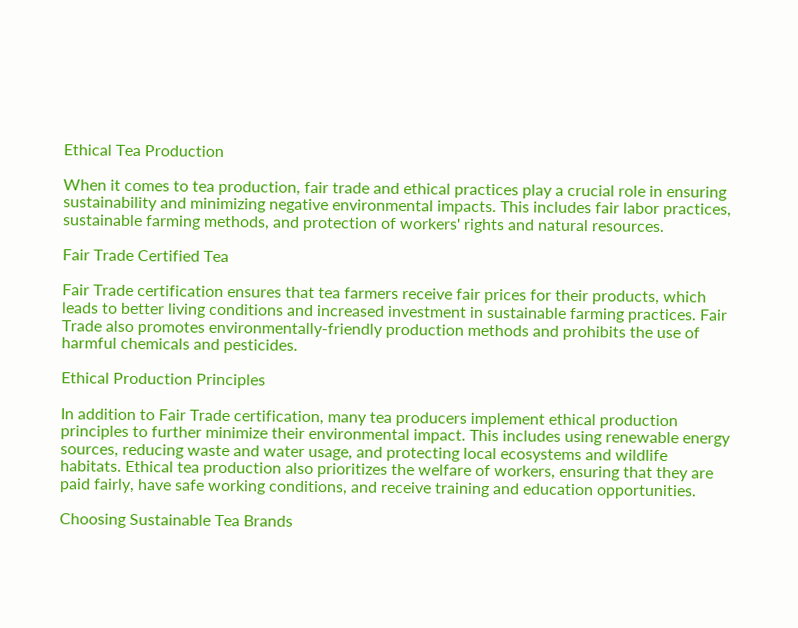Ethical Tea Production

When it comes to tea production, fair trade and ethical practices play a crucial role in ensuring sustainability and minimizing negative environmental impacts. This includes fair labor practices, sustainable farming methods, and protection of workers' rights and natural resources.

Fair Trade Certified Tea

Fair Trade certification ensures that tea farmers receive fair prices for their products, which leads to better living conditions and increased investment in sustainable farming practices. Fair Trade also promotes environmentally-friendly production methods and prohibits the use of harmful chemicals and pesticides.

Ethical Production Principles

In addition to Fair Trade certification, many tea producers implement ethical production principles to further minimize their environmental impact. This includes using renewable energy sources, reducing waste and water usage, and protecting local ecosystems and wildlife habitats. Ethical tea production also prioritizes the welfare of workers, ensuring that they are paid fairly, have safe working conditions, and receive training and education opportunities.

Choosing Sustainable Tea Brands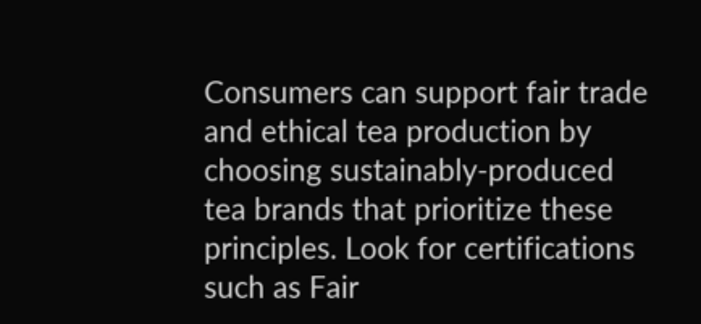Consumers can support fair trade and ethical tea production by choosing sustainably-produced tea brands that prioritize these principles. Look for certifications such as Fair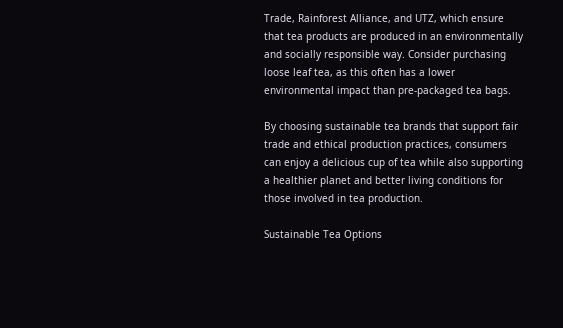Trade, Rainforest Alliance, and UTZ, which ensure that tea products are produced in an environmentally and socially responsible way. Consider purchasing loose leaf tea, as this often has a lower environmental impact than pre-packaged tea bags.

By choosing sustainable tea brands that support fair trade and ethical production practices, consumers can enjoy a delicious cup of tea while also supporting a healthier planet and better living conditions for those involved in tea production.

Sustainable Tea Options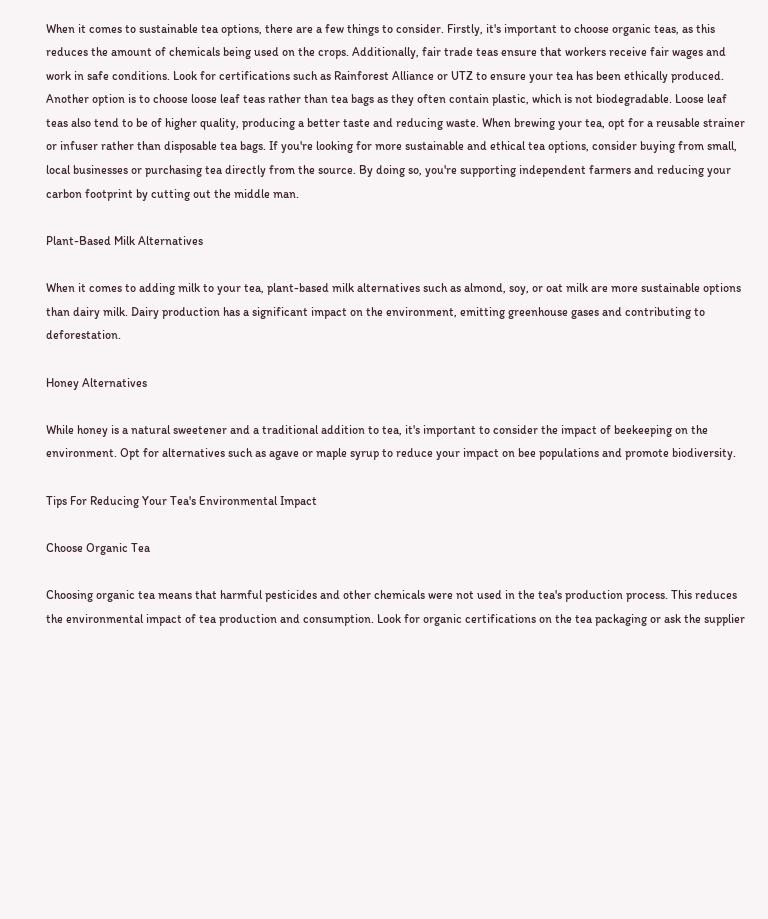When it comes to sustainable tea options, there are a few things to consider. Firstly, it's important to choose organic teas, as this reduces the amount of chemicals being used on the crops. Additionally, fair trade teas ensure that workers receive fair wages and work in safe conditions. Look for certifications such as Rainforest Alliance or UTZ to ensure your tea has been ethically produced. Another option is to choose loose leaf teas rather than tea bags as they often contain plastic, which is not biodegradable. Loose leaf teas also tend to be of higher quality, producing a better taste and reducing waste. When brewing your tea, opt for a reusable strainer or infuser rather than disposable tea bags. If you're looking for more sustainable and ethical tea options, consider buying from small, local businesses or purchasing tea directly from the source. By doing so, you're supporting independent farmers and reducing your carbon footprint by cutting out the middle man.

Plant-Based Milk Alternatives

When it comes to adding milk to your tea, plant-based milk alternatives such as almond, soy, or oat milk are more sustainable options than dairy milk. Dairy production has a significant impact on the environment, emitting greenhouse gases and contributing to deforestation.

Honey Alternatives

While honey is a natural sweetener and a traditional addition to tea, it's important to consider the impact of beekeeping on the environment. Opt for alternatives such as agave or maple syrup to reduce your impact on bee populations and promote biodiversity.

Tips For Reducing Your Tea's Environmental Impact

Choose Organic Tea

Choosing organic tea means that harmful pesticides and other chemicals were not used in the tea's production process. This reduces the environmental impact of tea production and consumption. Look for organic certifications on the tea packaging or ask the supplier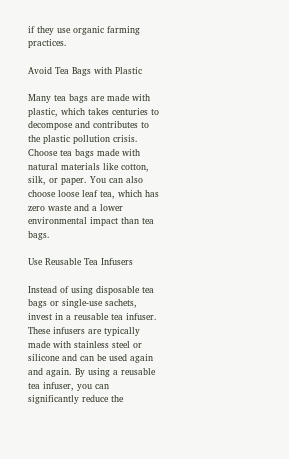if they use organic farming practices.

Avoid Tea Bags with Plastic

Many tea bags are made with plastic, which takes centuries to decompose and contributes to the plastic pollution crisis. Choose tea bags made with natural materials like cotton, silk, or paper. You can also choose loose leaf tea, which has zero waste and a lower environmental impact than tea bags.

Use Reusable Tea Infusers

Instead of using disposable tea bags or single-use sachets, invest in a reusable tea infuser. These infusers are typically made with stainless steel or silicone and can be used again and again. By using a reusable tea infuser, you can significantly reduce the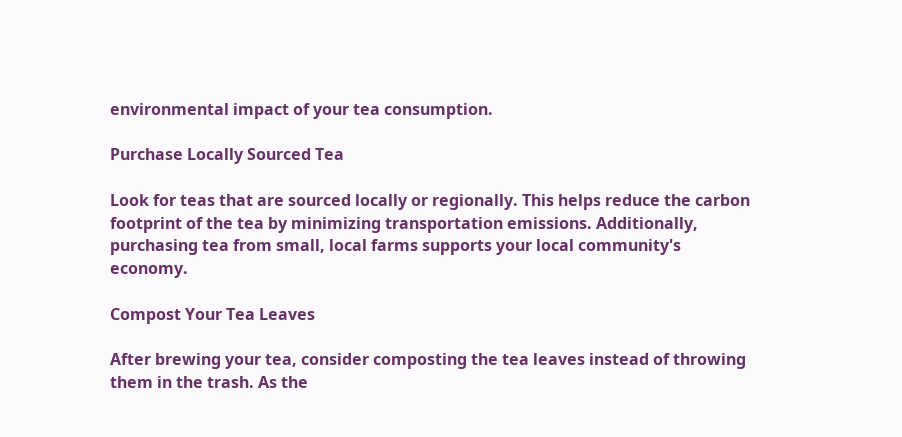environmental impact of your tea consumption.

Purchase Locally Sourced Tea

Look for teas that are sourced locally or regionally. This helps reduce the carbon footprint of the tea by minimizing transportation emissions. Additionally, purchasing tea from small, local farms supports your local community's economy.

Compost Your Tea Leaves

After brewing your tea, consider composting the tea leaves instead of throwing them in the trash. As the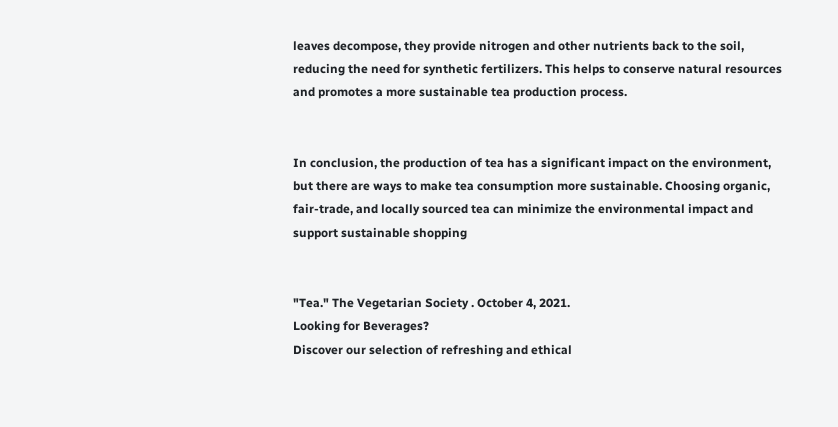leaves decompose, they provide nitrogen and other nutrients back to the soil, reducing the need for synthetic fertilizers. This helps to conserve natural resources and promotes a more sustainable tea production process.


In conclusion, the production of tea has a significant impact on the environment, but there are ways to make tea consumption more sustainable. Choosing organic, fair-trade, and locally sourced tea can minimize the environmental impact and support sustainable shopping


"Tea." The Vegetarian Society . October 4, 2021.
Looking for Beverages?
Discover our selection of refreshing and ethical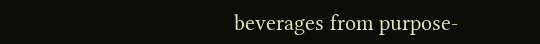beverages from purpose-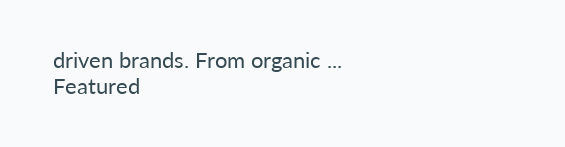driven brands. From organic ...
Featured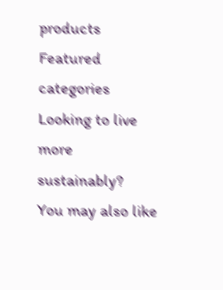products
Featured categories
Looking to live more sustainably?
You may also like